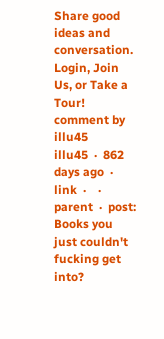Share good ideas and conversation.   Login, Join Us, or Take a Tour!
comment by illu45
illu45  ·  862 days ago  ·  link  ·    ·  parent  ·  post: Books you just couldn't fucking get into?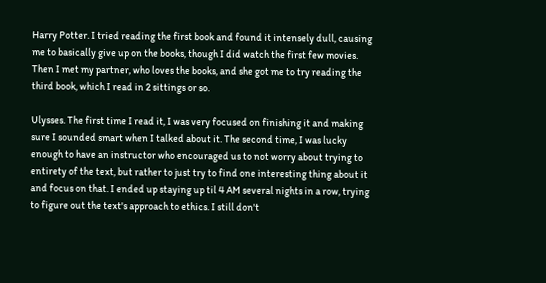Harry Potter. I tried reading the first book and found it intensely dull, causing me to basically give up on the books, though I did watch the first few movies. Then I met my partner, who loves the books, and she got me to try reading the third book, which I read in 2 sittings or so.

Ulysses. The first time I read it, I was very focused on finishing it and making sure I sounded smart when I talked about it. The second time, I was lucky enough to have an instructor who encouraged us to not worry about trying to entirety of the text, but rather to just try to find one interesting thing about it and focus on that. I ended up staying up til 4 AM several nights in a row, trying to figure out the text's approach to ethics. I still don't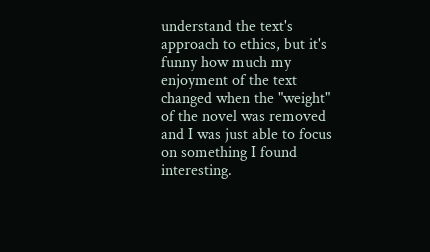understand the text's approach to ethics, but it's funny how much my enjoyment of the text changed when the "weight" of the novel was removed and I was just able to focus on something I found interesting.